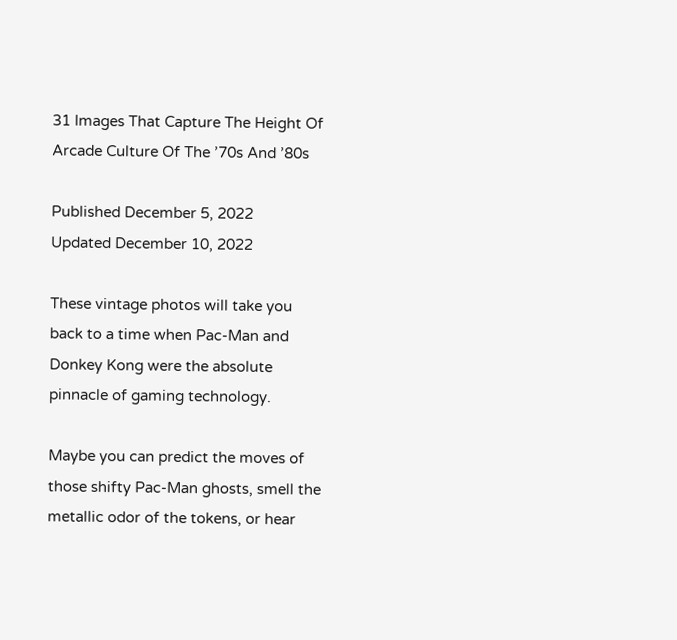31 Images That Capture The Height Of Arcade Culture Of The ’70s And ’80s

Published December 5, 2022
Updated December 10, 2022

These vintage photos will take you back to a time when Pac-Man and Donkey Kong were the absolute pinnacle of gaming technology.

Maybe you can predict the moves of those shifty Pac-Man ghosts, smell the metallic odor of the tokens, or hear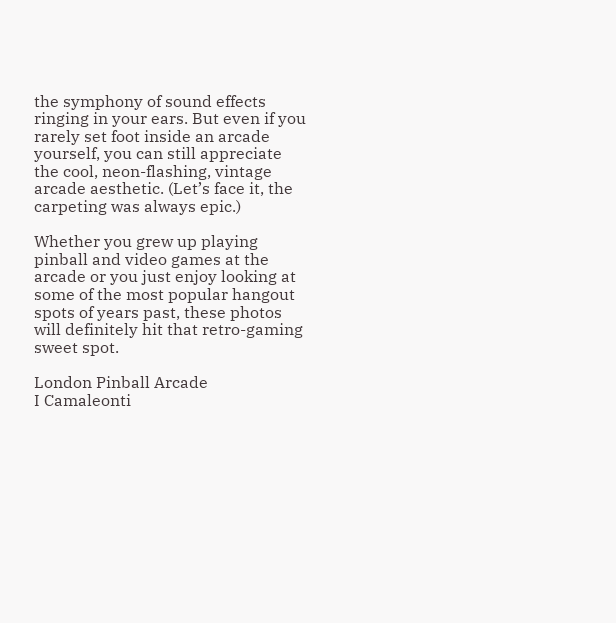the symphony of sound effects ringing in your ears. But even if you rarely set foot inside an arcade yourself, you can still appreciate the cool, neon-flashing, vintage arcade aesthetic. (Let’s face it, the carpeting was always epic.)

Whether you grew up playing pinball and video games at the arcade or you just enjoy looking at some of the most popular hangout spots of years past, these photos will definitely hit that retro-gaming sweet spot.

London Pinball Arcade
I Camaleonti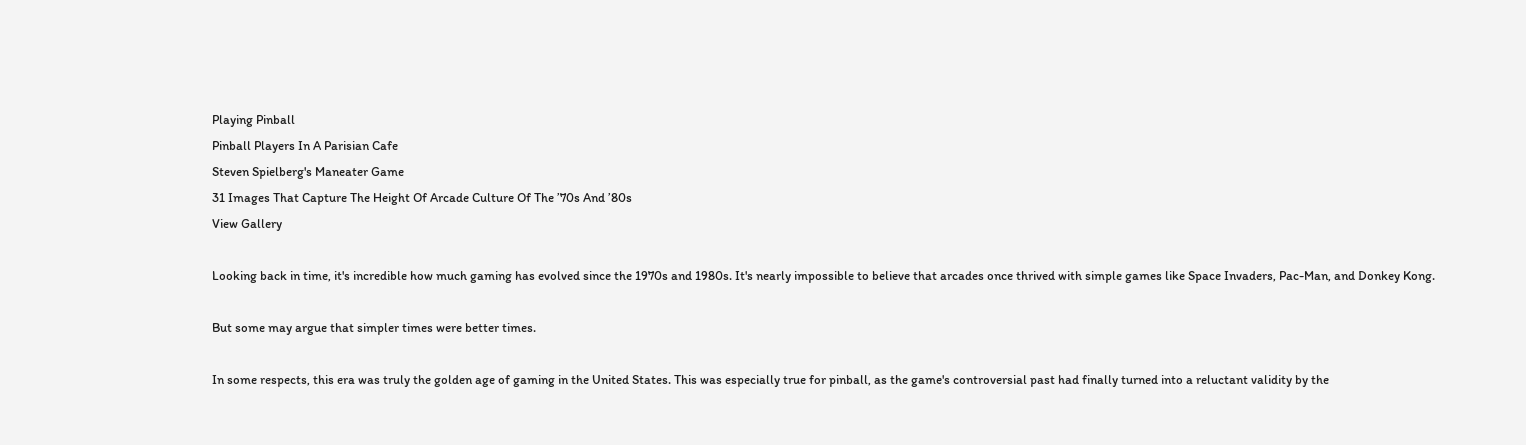Playing Pinball
Pinball Players In A Parisian Cafe
Steven Spielberg's Maneater Game
31 Images That Capture The Height Of Arcade Culture Of The ’70s And ’80s
View Gallery

Looking back in time, it's incredible how much gaming has evolved since the 1970s and 1980s. It's nearly impossible to believe that arcades once thrived with simple games like Space Invaders, Pac-Man, and Donkey Kong.

But some may argue that simpler times were better times.

In some respects, this era was truly the golden age of gaming in the United States. This was especially true for pinball, as the game's controversial past had finally turned into a reluctant validity by the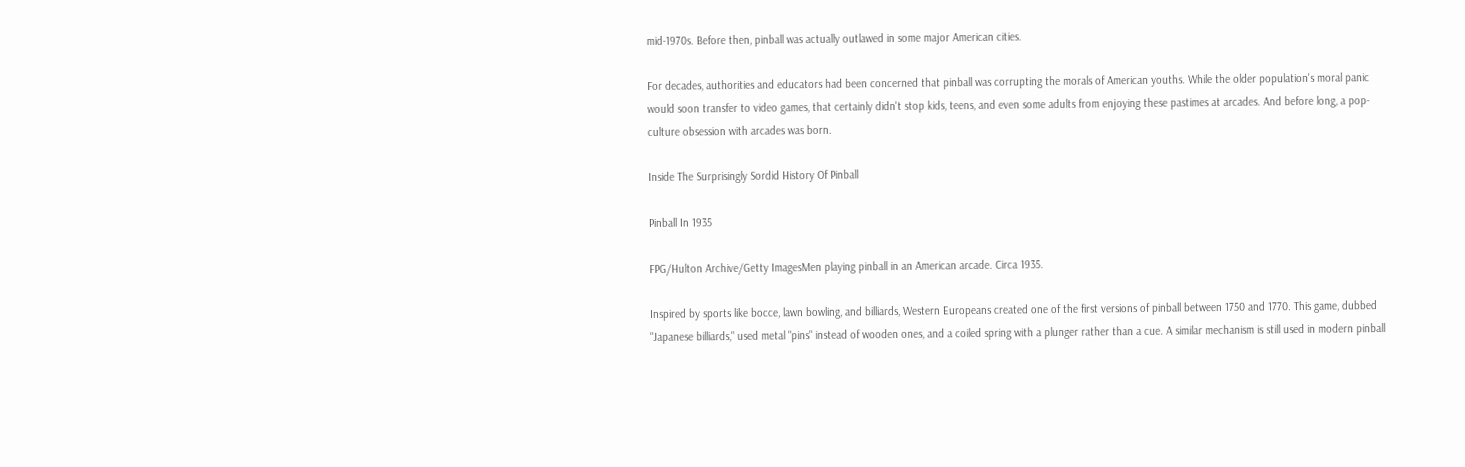mid-1970s. Before then, pinball was actually outlawed in some major American cities.

For decades, authorities and educators had been concerned that pinball was corrupting the morals of American youths. While the older population's moral panic would soon transfer to video games, that certainly didn't stop kids, teens, and even some adults from enjoying these pastimes at arcades. And before long, a pop-culture obsession with arcades was born.

Inside The Surprisingly Sordid History Of Pinball

Pinball In 1935

FPG/Hulton Archive/Getty ImagesMen playing pinball in an American arcade. Circa 1935.

Inspired by sports like bocce, lawn bowling, and billiards, Western Europeans created one of the first versions of pinball between 1750 and 1770. This game, dubbed "Japanese billiards," used metal "pins" instead of wooden ones, and a coiled spring with a plunger rather than a cue. A similar mechanism is still used in modern pinball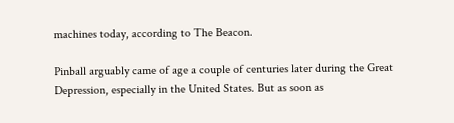machines today, according to The Beacon.

Pinball arguably came of age a couple of centuries later during the Great Depression, especially in the United States. But as soon as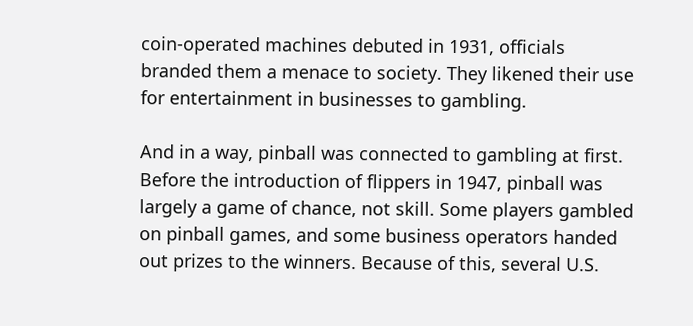coin-operated machines debuted in 1931, officials branded them a menace to society. They likened their use for entertainment in businesses to gambling.

And in a way, pinball was connected to gambling at first. Before the introduction of flippers in 1947, pinball was largely a game of chance, not skill. Some players gambled on pinball games, and some business operators handed out prizes to the winners. Because of this, several U.S.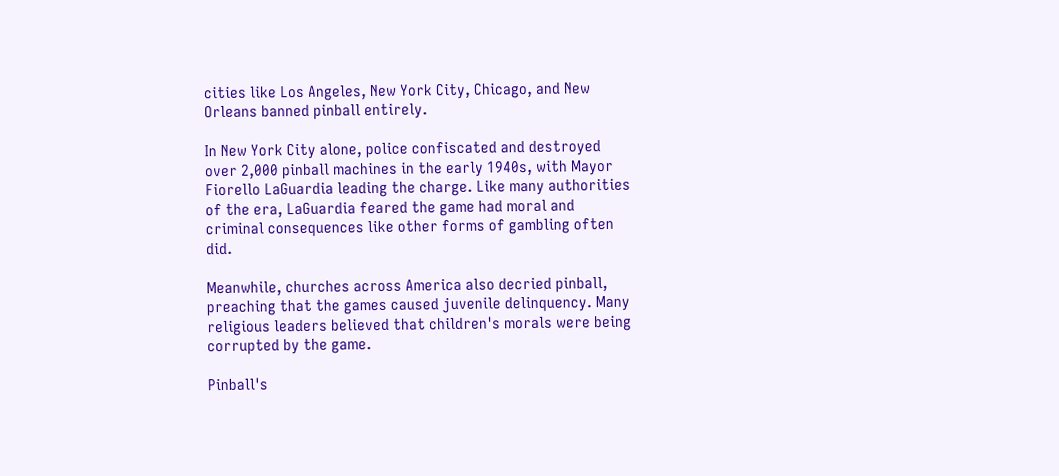cities like Los Angeles, New York City, Chicago, and New Orleans banned pinball entirely.

In New York City alone, police confiscated and destroyed over 2,000 pinball machines in the early 1940s, with Mayor Fiorello LaGuardia leading the charge. Like many authorities of the era, LaGuardia feared the game had moral and criminal consequences like other forms of gambling often did.

Meanwhile, churches across America also decried pinball, preaching that the games caused juvenile delinquency. Many religious leaders believed that children's morals were being corrupted by the game.

Pinball's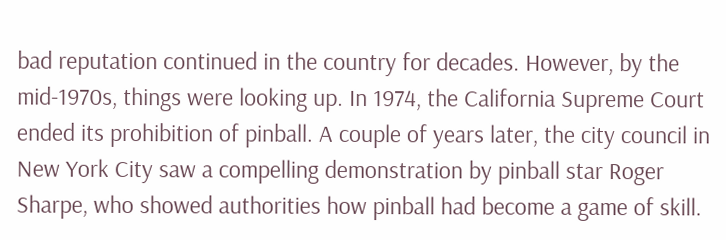bad reputation continued in the country for decades. However, by the mid-1970s, things were looking up. In 1974, the California Supreme Court ended its prohibition of pinball. A couple of years later, the city council in New York City saw a compelling demonstration by pinball star Roger Sharpe, who showed authorities how pinball had become a game of skill.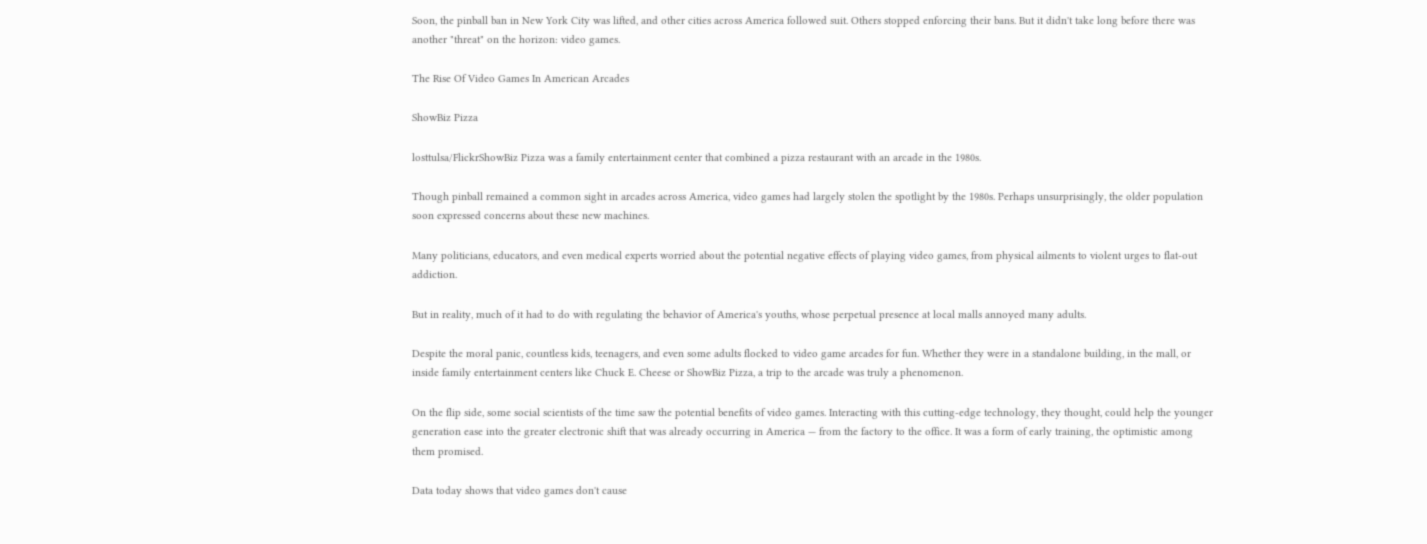Soon, the pinball ban in New York City was lifted, and other cities across America followed suit. Others stopped enforcing their bans. But it didn't take long before there was another "threat" on the horizon: video games.

The Rise Of Video Games In American Arcades

ShowBiz Pizza

losttulsa/FlickrShowBiz Pizza was a family entertainment center that combined a pizza restaurant with an arcade in the 1980s.

Though pinball remained a common sight in arcades across America, video games had largely stolen the spotlight by the 1980s. Perhaps unsurprisingly, the older population soon expressed concerns about these new machines.

Many politicians, educators, and even medical experts worried about the potential negative effects of playing video games, from physical ailments to violent urges to flat-out addiction.

But in reality, much of it had to do with regulating the behavior of America's youths, whose perpetual presence at local malls annoyed many adults.

Despite the moral panic, countless kids, teenagers, and even some adults flocked to video game arcades for fun. Whether they were in a standalone building, in the mall, or inside family entertainment centers like Chuck E. Cheese or ShowBiz Pizza, a trip to the arcade was truly a phenomenon.

On the flip side, some social scientists of the time saw the potential benefits of video games. Interacting with this cutting-edge technology, they thought, could help the younger generation ease into the greater electronic shift that was already occurring in America — from the factory to the office. It was a form of early training, the optimistic among them promised.

Data today shows that video games don't cause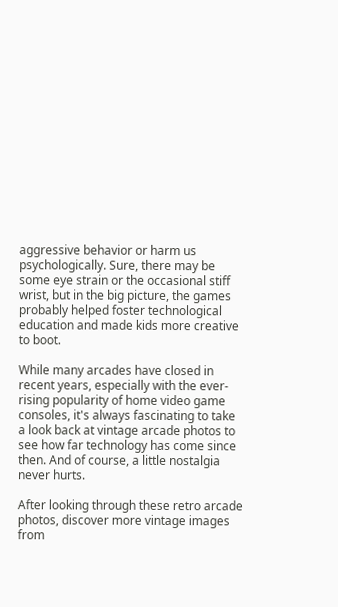aggressive behavior or harm us psychologically. Sure, there may be some eye strain or the occasional stiff wrist, but in the big picture, the games probably helped foster technological education and made kids more creative to boot.

While many arcades have closed in recent years, especially with the ever-rising popularity of home video game consoles, it's always fascinating to take a look back at vintage arcade photos to see how far technology has come since then. And of course, a little nostalgia never hurts.

After looking through these retro arcade photos, discover more vintage images from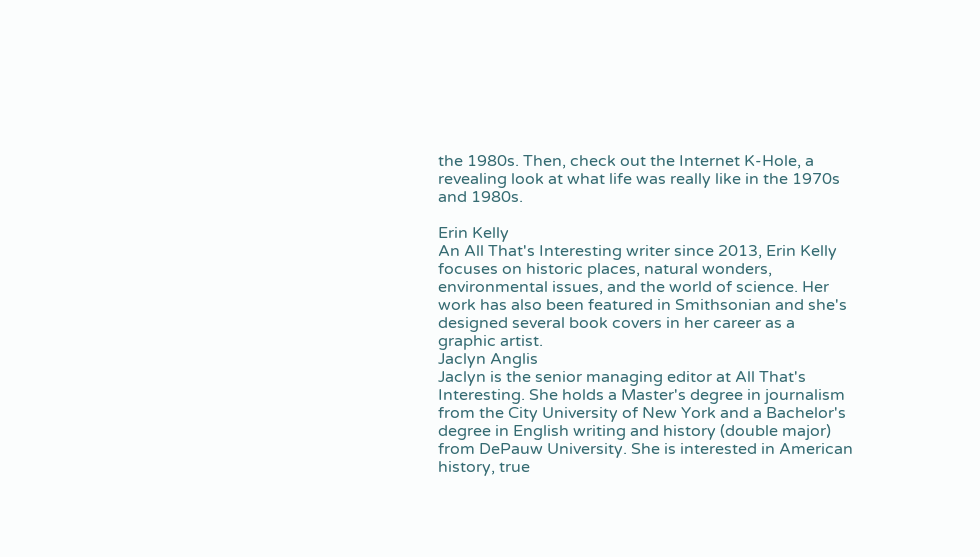the 1980s. Then, check out the Internet K-Hole, a revealing look at what life was really like in the 1970s and 1980s.

Erin Kelly
An All That's Interesting writer since 2013, Erin Kelly focuses on historic places, natural wonders, environmental issues, and the world of science. Her work has also been featured in Smithsonian and she's designed several book covers in her career as a graphic artist.
Jaclyn Anglis
Jaclyn is the senior managing editor at All That's Interesting. She holds a Master's degree in journalism from the City University of New York and a Bachelor's degree in English writing and history (double major) from DePauw University. She is interested in American history, true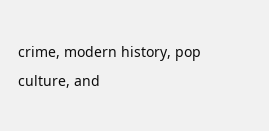crime, modern history, pop culture, and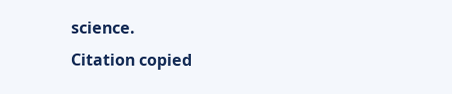science.
Citation copied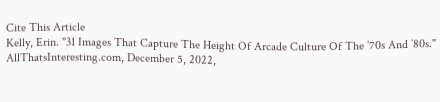Cite This Article
Kelly, Erin. "31 Images That Capture The Height Of Arcade Culture Of The ’70s And ’80s." AllThatsInteresting.com, December 5, 2022,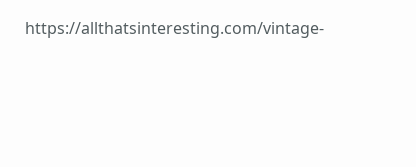https://allthatsinteresting.com/vintage-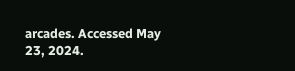arcades. Accessed May 23, 2024.